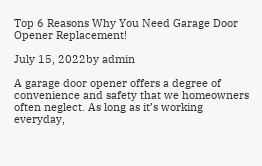Top 6 Reasons Why You Need Garage Door Opener Replacement!

July 15, 2022by admin

A garage door opener offers a degree of convenience and safety that we homeowners often neglect. As long as it’s working everyday,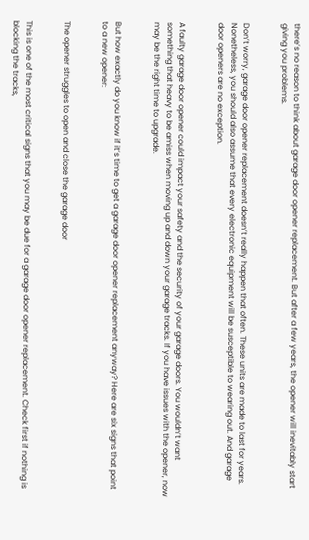there’s no reason to think about garage door opener replacement. But after a few years, the opener will inevitably start giving you problems.


Don’t worry, garage door opener replacement doesn’t really happen that often. These units are made to last for years. Nonetheless, you should also assume that every electronic equipment will be susceptible to wearing out. And garage door openers are no exception.


A faulty garage door opener could impact your safety and the security of your garage doors. You wouldn’t want something that heavy to be amiss when moving up and down your garage tracks. If you have issues with the opener, now may be the right time to upgrade.


But how exactly do you know if it’s time to get a garage door opener replacement anyway? Here are six signs that point to a new opener:


The opener struggles to open and close the garage door


This is one of the most critical signs that you may be due for a garage door opener replacement. Check first if nothing is blocking the tracks,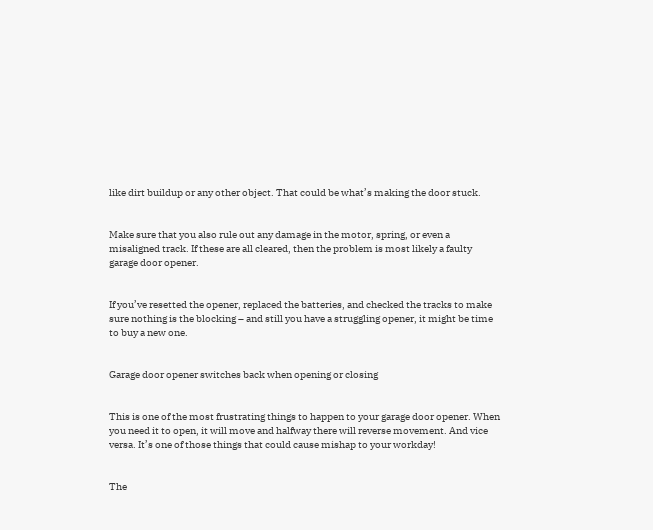like dirt buildup or any other object. That could be what’s making the door stuck.


Make sure that you also rule out any damage in the motor, spring, or even a misaligned track. If these are all cleared, then the problem is most likely a faulty garage door opener.


If you’ve resetted the opener, replaced the batteries, and checked the tracks to make sure nothing is the blocking – and still you have a struggling opener, it might be time to buy a new one.


Garage door opener switches back when opening or closing


This is one of the most frustrating things to happen to your garage door opener. When you need it to open, it will move and halfway there will reverse movement. And vice versa. It’s one of those things that could cause mishap to your workday!


The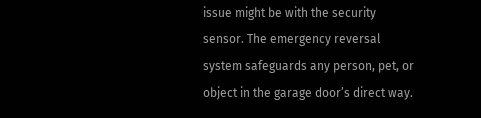issue might be with the security sensor. The emergency reversal system safeguards any person, pet, or object in the garage door’s direct way.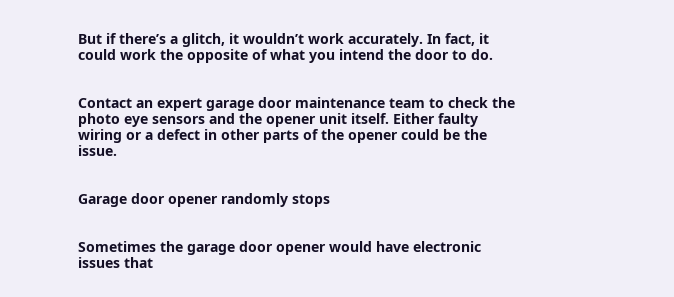But if there’s a glitch, it wouldn’t work accurately. In fact, it could work the opposite of what you intend the door to do.


Contact an expert garage door maintenance team to check the photo eye sensors and the opener unit itself. Either faulty wiring or a defect in other parts of the opener could be the issue.


Garage door opener randomly stops


Sometimes the garage door opener would have electronic issues that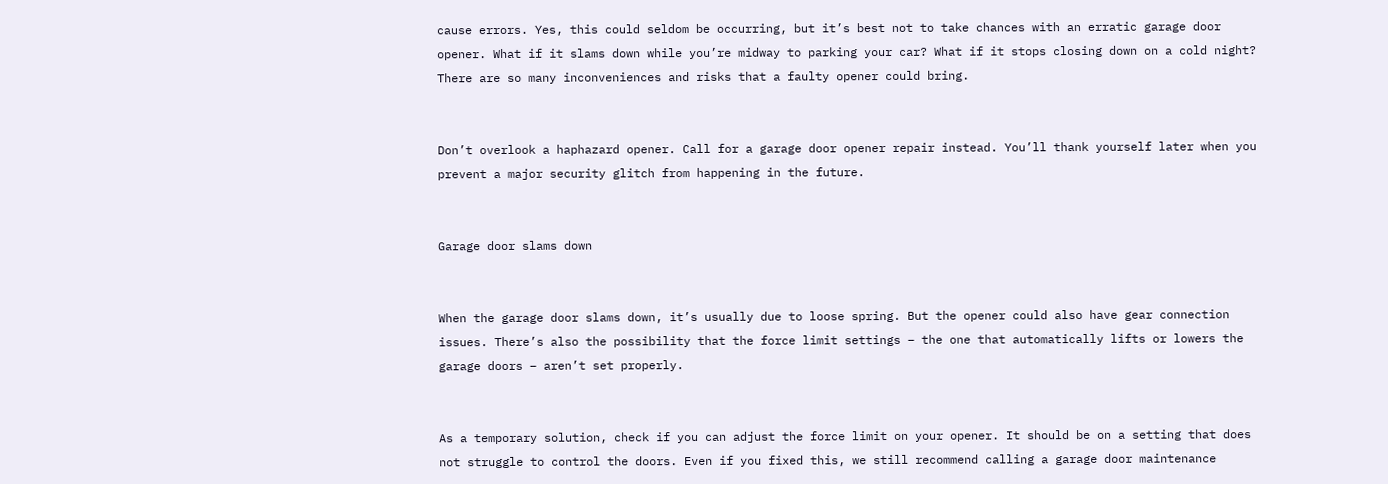cause errors. Yes, this could seldom be occurring, but it’s best not to take chances with an erratic garage door opener. What if it slams down while you’re midway to parking your car? What if it stops closing down on a cold night? There are so many inconveniences and risks that a faulty opener could bring.


Don’t overlook a haphazard opener. Call for a garage door opener repair instead. You’ll thank yourself later when you prevent a major security glitch from happening in the future.


Garage door slams down


When the garage door slams down, it’s usually due to loose spring. But the opener could also have gear connection issues. There’s also the possibility that the force limit settings – the one that automatically lifts or lowers the garage doors – aren’t set properly.


As a temporary solution, check if you can adjust the force limit on your opener. It should be on a setting that does not struggle to control the doors. Even if you fixed this, we still recommend calling a garage door maintenance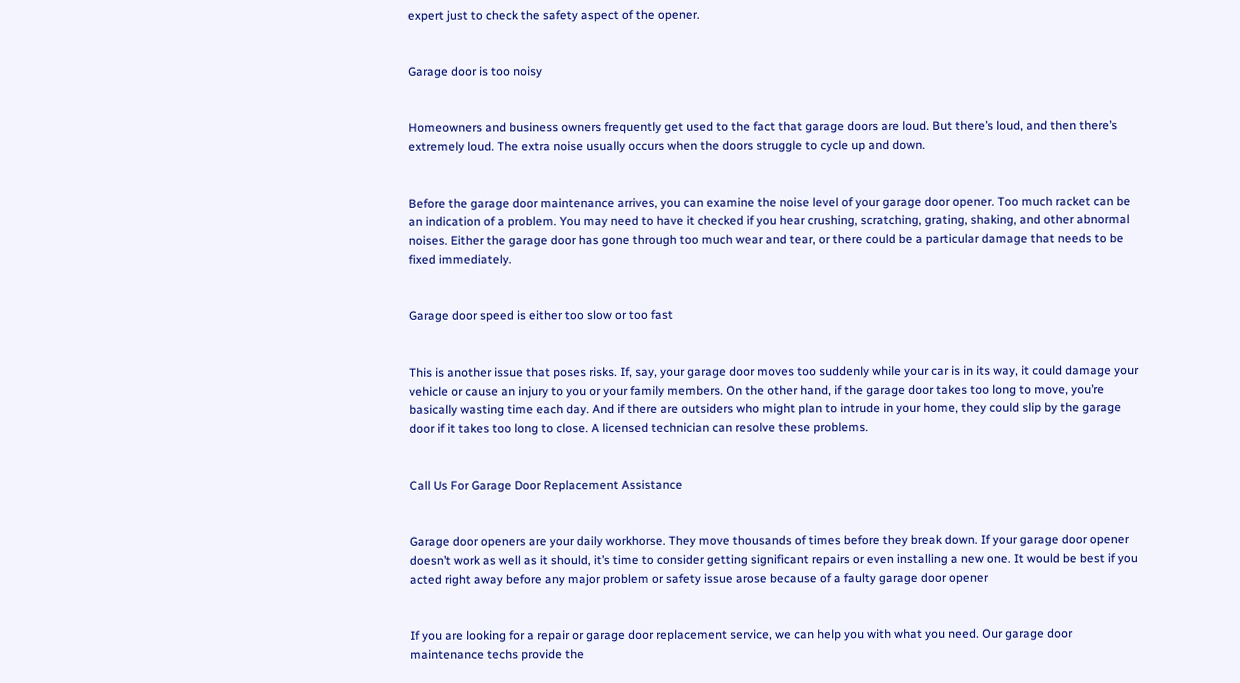expert just to check the safety aspect of the opener.


Garage door is too noisy


Homeowners and business owners frequently get used to the fact that garage doors are loud. But there’s loud, and then there’s extremely loud. The extra noise usually occurs when the doors struggle to cycle up and down.


Before the garage door maintenance arrives, you can examine the noise level of your garage door opener. Too much racket can be an indication of a problem. You may need to have it checked if you hear crushing, scratching, grating, shaking, and other abnormal noises. Either the garage door has gone through too much wear and tear, or there could be a particular damage that needs to be fixed immediately.


Garage door speed is either too slow or too fast


This is another issue that poses risks. If, say, your garage door moves too suddenly while your car is in its way, it could damage your vehicle or cause an injury to you or your family members. On the other hand, if the garage door takes too long to move, you’re basically wasting time each day. And if there are outsiders who might plan to intrude in your home, they could slip by the garage door if it takes too long to close. A licensed technician can resolve these problems.


Call Us For Garage Door Replacement Assistance


Garage door openers are your daily workhorse. They move thousands of times before they break down. If your garage door opener doesn’t work as well as it should, it’s time to consider getting significant repairs or even installing a new one. It would be best if you acted right away before any major problem or safety issue arose because of a faulty garage door opener


If you are looking for a repair or garage door replacement service, we can help you with what you need. Our garage door maintenance techs provide the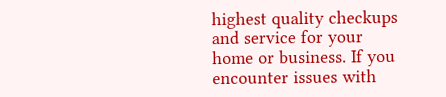highest quality checkups and service for your home or business. If you encounter issues with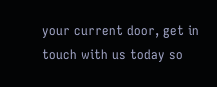your current door, get in touch with us today so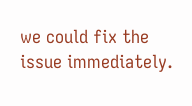we could fix the issue immediately.